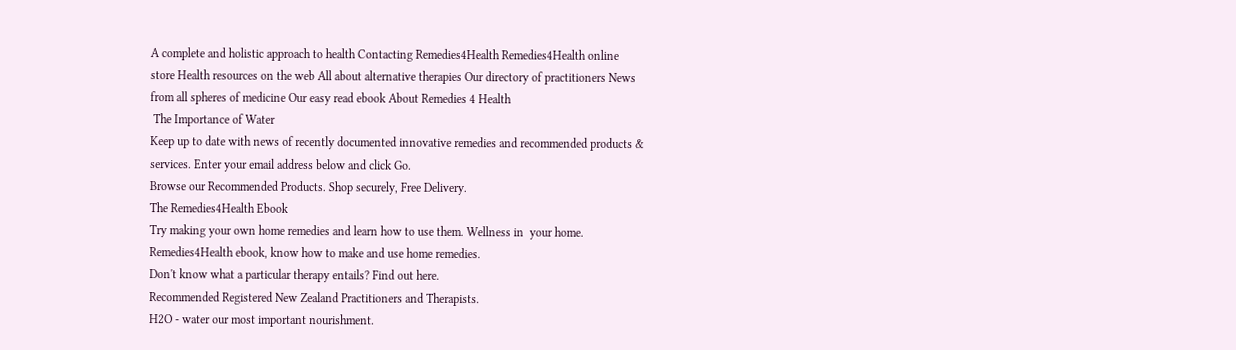A complete and holistic approach to health Contacting Remedies4Health Remedies4Health online store Health resources on the web All about alternative therapies Our directory of practitioners News from all spheres of medicine Our easy read ebook About Remedies 4 Health
 The Importance of Water
Keep up to date with news of recently documented innovative remedies and recommended products & services. Enter your email address below and click Go.
Browse our Recommended Products. Shop securely, Free Delivery.
The Remedies4Health Ebook
Try making your own home remedies and learn how to use them. Wellness in  your home.
Remedies4Health ebook, know how to make and use home remedies.
Don't know what a particular therapy entails? Find out here.
Recommended Registered New Zealand Practitioners and Therapists.
H2O - water our most important nourishment.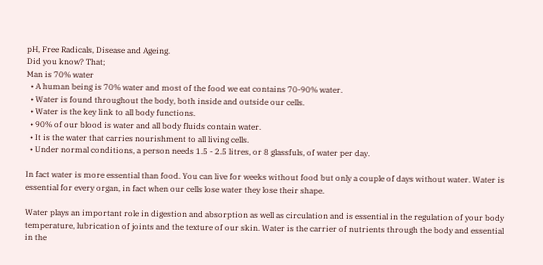pH, Free Radicals, Disease and Ageing.
Did you know? That;
Man is 70% water
  • A human being is 70% water and most of the food we eat contains 70-90% water.
  • Water is found throughout the body, both inside and outside our cells.
  • Water is the key link to all body functions.
  • 90% of our blood is water and all body fluids contain water.
  • It is the water that carries nourishment to all living cells.
  • Under normal conditions, a person needs 1.5 - 2.5 litres, or 8 glassfuls, of water per day.

In fact water is more essential than food. You can live for weeks without food but only a couple of days without water. Water is essential for every organ, in fact when our cells lose water they lose their shape.

Water plays an important role in digestion and absorption as well as circulation and is essential in the regulation of your body temperature, lubrication of joints and the texture of our skin. Water is the carrier of nutrients through the body and essential in the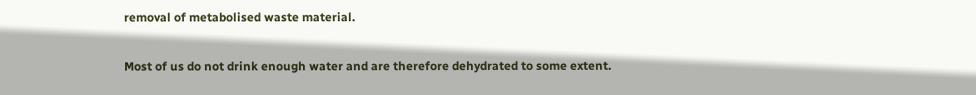removal of metabolised waste material.

Most of us do not drink enough water and are therefore dehydrated to some extent.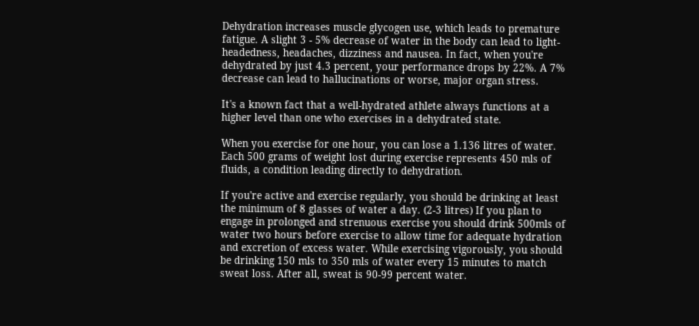Dehydration increases muscle glycogen use, which leads to premature fatigue. A slight 3 - 5% decrease of water in the body can lead to light-headedness, headaches, dizziness and nausea. In fact, when you're dehydrated by just 4.3 percent, your performance drops by 22%. A 7% decrease can lead to hallucinations or worse, major organ stress.

It's a known fact that a well-hydrated athlete always functions at a higher level than one who exercises in a dehydrated state.

When you exercise for one hour, you can lose a 1.136 litres of water. Each 500 grams of weight lost during exercise represents 450 mls of fluids, a condition leading directly to dehydration.

If you're active and exercise regularly, you should be drinking at least the minimum of 8 glasses of water a day. (2-3 litres) If you plan to engage in prolonged and strenuous exercise you should drink 500mls of water two hours before exercise to allow time for adequate hydration and excretion of excess water. While exercising vigorously, you should be drinking 150 mls to 350 mls of water every 15 minutes to match sweat loss. After all, sweat is 90-99 percent water.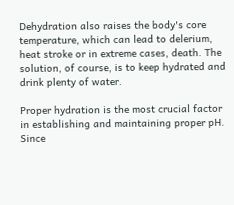Dehydration also raises the body's core temperature, which can lead to delerium, heat stroke or in extreme cases, death. The solution, of course, is to keep hydrated and drink plenty of water.

Proper hydration is the most crucial factor in establishing and maintaining proper pH. Since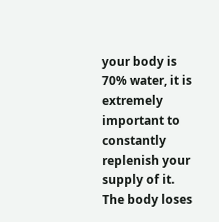your body is 70% water, it is extremely important to constantly replenish your supply of it. The body loses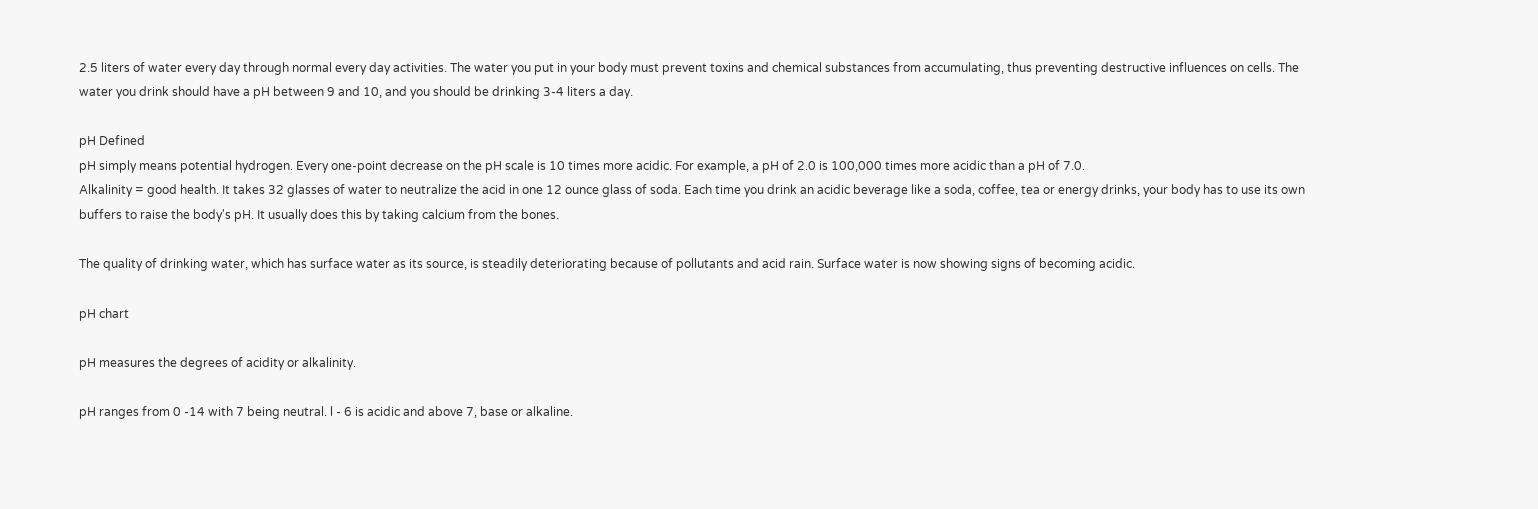2.5 liters of water every day through normal every day activities. The water you put in your body must prevent toxins and chemical substances from accumulating, thus preventing destructive influences on cells. The water you drink should have a pH between 9 and 10, and you should be drinking 3-4 liters a day.

pH Defined
pH simply means potential hydrogen. Every one-point decrease on the pH scale is 10 times more acidic. For example, a pH of 2.0 is 100,000 times more acidic than a pH of 7.0.
Alkalinity = good health. It takes 32 glasses of water to neutralize the acid in one 12 ounce glass of soda. Each time you drink an acidic beverage like a soda, coffee, tea or energy drinks, your body has to use its own buffers to raise the body's pH. It usually does this by taking calcium from the bones.

The quality of drinking water, which has surface water as its source, is steadily deteriorating because of pollutants and acid rain. Surface water is now showing signs of becoming acidic.

pH chart

pH measures the degrees of acidity or alkalinity.

pH ranges from 0 -14 with 7 being neutral. l - 6 is acidic and above 7, base or alkaline.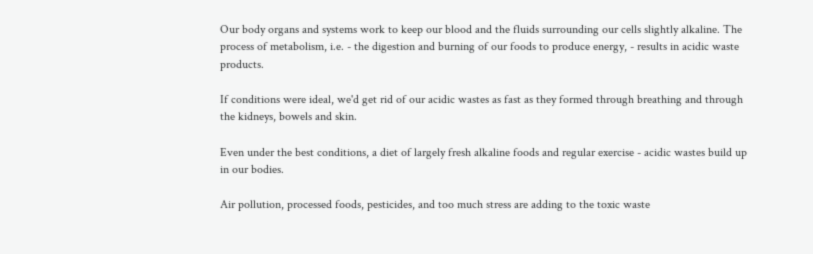Our body organs and systems work to keep our blood and the fluids surrounding our cells slightly alkaline. The process of metabolism, i.e. - the digestion and burning of our foods to produce energy, - results in acidic waste products.

If conditions were ideal, we'd get rid of our acidic wastes as fast as they formed through breathing and through the kidneys, bowels and skin.

Even under the best conditions, a diet of largely fresh alkaline foods and regular exercise - acidic wastes build up in our bodies.

Air pollution, processed foods, pesticides, and too much stress are adding to the toxic waste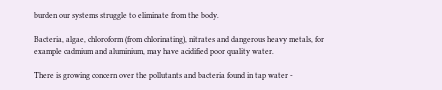burden our systems struggle to eliminate from the body.

Bacteria, algae, chloroform (from chlorinating), nitrates and dangerous heavy metals, for example cadmium and aluminium, may have acidified poor quality water.

There is growing concern over the pollutants and bacteria found in tap water -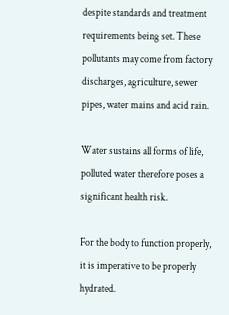despite standards and treatment requirements being set. These pollutants may come from factory discharges, agriculture, sewer pipes, water mains and acid rain.

Water sustains all forms of life, polluted water therefore poses a significant health risk.

For the body to function properly, it is imperative to be properly hydrated.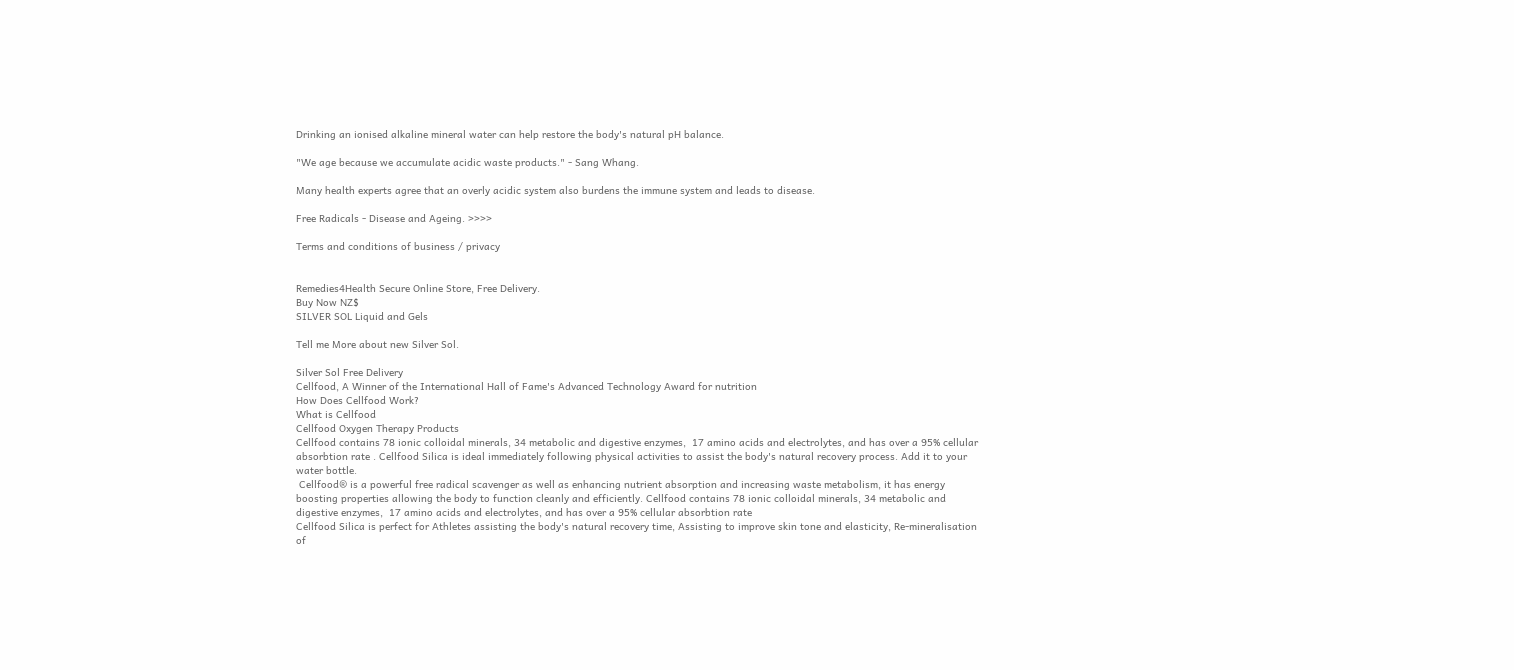Drinking an ionised alkaline mineral water can help restore the body's natural pH balance.

"We age because we accumulate acidic waste products." - Sang Whang.

Many health experts agree that an overly acidic system also burdens the immune system and leads to disease.

Free Radicals - Disease and Ageing. >>>>

Terms and conditions of business / privacy


Remedies4Health Secure Online Store, Free Delivery.
Buy Now NZ$
SILVER SOL Liquid and Gels

Tell me More about new Silver Sol.

Silver Sol Free Delivery
Cellfood, A Winner of the International Hall of Fame's Advanced Technology Award for nutrition
How Does Cellfood Work?
What is Cellfood
Cellfood Oxygen Therapy Products
Cellfood contains 78 ionic colloidal minerals, 34 metabolic and digestive enzymes,  17 amino acids and electrolytes, and has over a 95% cellular absorbtion rate . Cellfood Silica is ideal immediately following physical activities to assist the body's natural recovery process. Add it to your water bottle.
 Cellfood® is a powerful free radical scavenger as well as enhancing nutrient absorption and increasing waste metabolism, it has energy boosting properties allowing the body to function cleanly and efficiently. Cellfood contains 78 ionic colloidal minerals, 34 metabolic and digestive enzymes,  17 amino acids and electrolytes, and has over a 95% cellular absorbtion rate
Cellfood Silica is perfect for Athletes assisting the body's natural recovery time, Assisting to improve skin tone and elasticity, Re-mineralisation of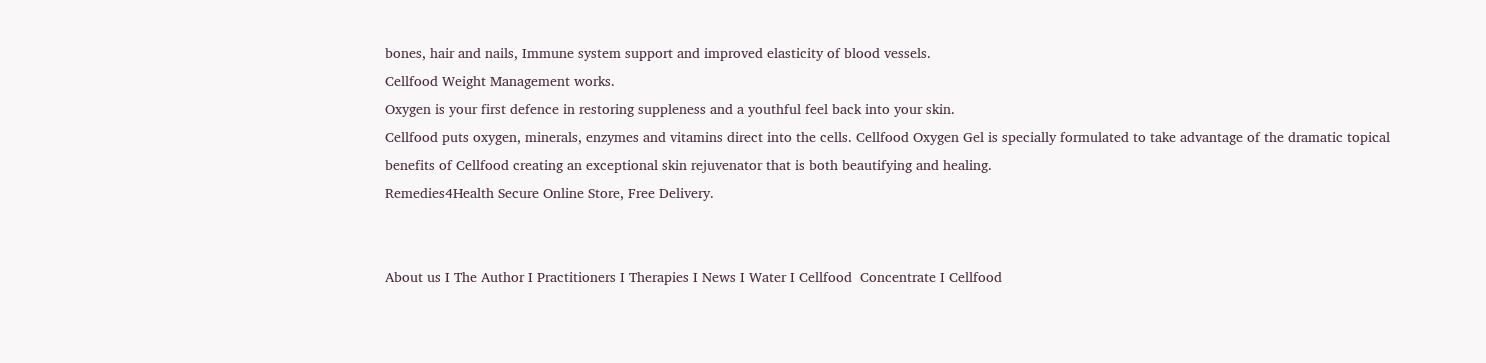bones, hair and nails, Immune system support and improved elasticity of blood vessels.
Cellfood Weight Management works.
Oxygen is your first defence in restoring suppleness and a youthful feel back into your skin.
Cellfood puts oxygen, minerals, enzymes and vitamins direct into the cells. Cellfood Oxygen Gel is specially formulated to take advantage of the dramatic topical benefits of Cellfood creating an exceptional skin rejuvenator that is both beautifying and healing.
Remedies4Health Secure Online Store, Free Delivery.


About us I The Author I Practitioners I Therapies I News I Water I Cellfood  Concentrate I Cellfood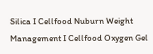Silica I Cellfood Nuburn Weight Management I Cellfood Oxygen Gel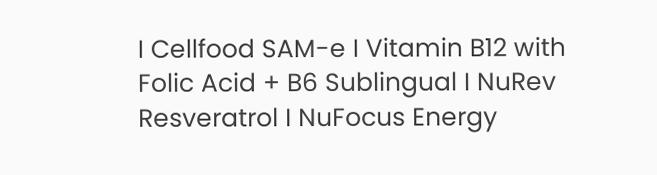I Cellfood SAM-e I Vitamin B12 with Folic Acid + B6 Sublingual I NuRev Resveratrol I NuFocus Energy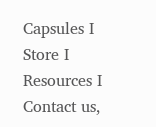Capsules I Store I Resources I Contact us,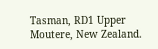Tasman, RD1 Upper Moutere, New Zealand.